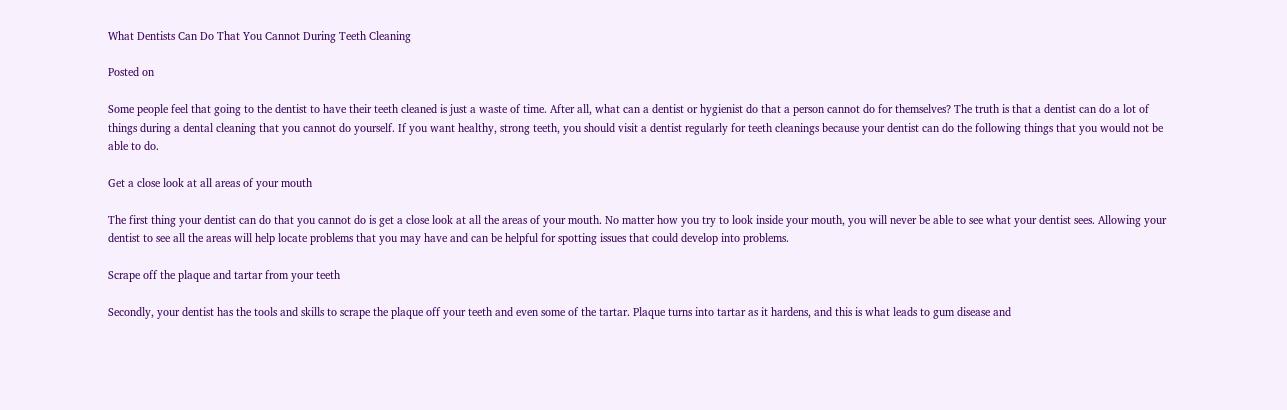What Dentists Can Do That You Cannot During Teeth Cleaning

Posted on

Some people feel that going to the dentist to have their teeth cleaned is just a waste of time. After all, what can a dentist or hygienist do that a person cannot do for themselves? The truth is that a dentist can do a lot of things during a dental cleaning that you cannot do yourself. If you want healthy, strong teeth, you should visit a dentist regularly for teeth cleanings because your dentist can do the following things that you would not be able to do.

Get a close look at all areas of your mouth

The first thing your dentist can do that you cannot do is get a close look at all the areas of your mouth. No matter how you try to look inside your mouth, you will never be able to see what your dentist sees. Allowing your dentist to see all the areas will help locate problems that you may have and can be helpful for spotting issues that could develop into problems.

Scrape off the plaque and tartar from your teeth

Secondly, your dentist has the tools and skills to scrape the plaque off your teeth and even some of the tartar. Plaque turns into tartar as it hardens, and this is what leads to gum disease and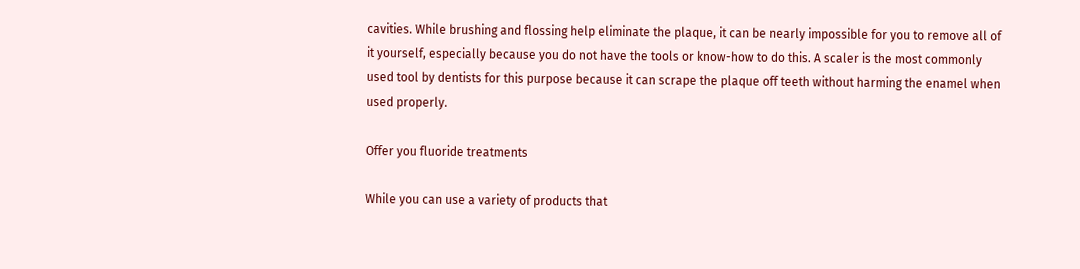cavities. While brushing and flossing help eliminate the plaque, it can be nearly impossible for you to remove all of it yourself, especially because you do not have the tools or know-how to do this. A scaler is the most commonly used tool by dentists for this purpose because it can scrape the plaque off teeth without harming the enamel when used properly.

Offer you fluoride treatments

While you can use a variety of products that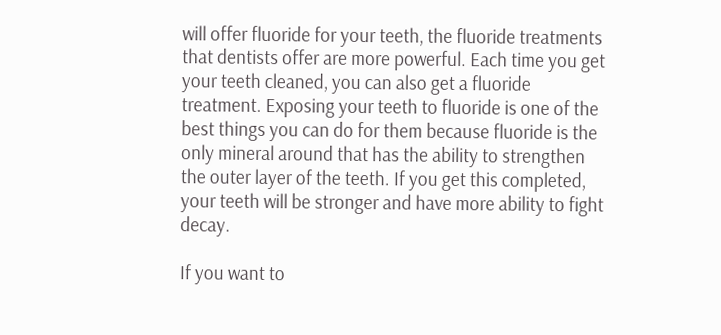will offer fluoride for your teeth, the fluoride treatments that dentists offer are more powerful. Each time you get your teeth cleaned, you can also get a fluoride treatment. Exposing your teeth to fluoride is one of the best things you can do for them because fluoride is the only mineral around that has the ability to strengthen the outer layer of the teeth. If you get this completed, your teeth will be stronger and have more ability to fight decay.

If you want to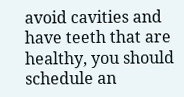avoid cavities and have teeth that are healthy, you should schedule an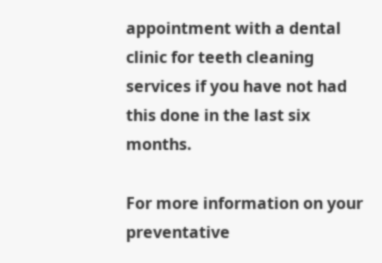appointment with a dental clinic for teeth cleaning services if you have not had this done in the last six months.

For more information on your preventative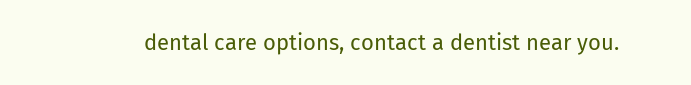dental care options, contact a dentist near you.